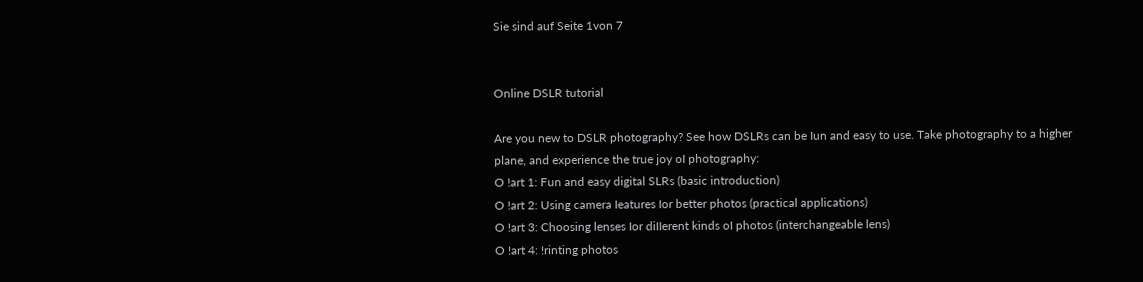Sie sind auf Seite 1von 7


Online DSLR tutorial

Are you new to DSLR photography? See how DSLRs can be Iun and easy to use. Take photography to a higher
plane, and experience the true joy oI photography:
O !art 1: Fun and easy digital SLRs (basic introduction)
O !art 2: Using camera Ieatures Ior better photos (practical applications)
O !art 3: Choosing lenses Ior diIIerent kinds oI photos (interchangeable lens)
O !art 4: !rinting photos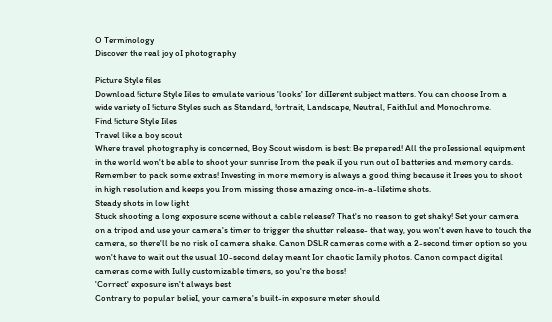O Terminology
Discover the real joy oI photography

Picture Style files
Download !icture Style Iiles to emulate various 'looks' Ior diIIerent subject matters. You can choose Irom a
wide variety oI !icture Styles such as Standard, !ortrait, Landscape, Neutral, FaithIul and Monochrome.
Find !icture Style Iiles
Travel like a boy scout
Where travel photography is concerned, Boy Scout wisdom is best: Be prepared! All the proIessional equipment
in the world won't be able to shoot your sunrise Irom the peak iI you run out oI batteries and memory cards.
Remember to pack some extras! Investing in more memory is always a good thing because it Irees you to shoot
in high resolution and keeps you Irom missing those amazing once-in-a-liIetime shots.
Steady shots in low light
Stuck shooting a long exposure scene without a cable release? That's no reason to get shaky! Set your camera
on a tripod and use your camera's timer to trigger the shutter release- that way, you won't even have to touch the
camera, so there'll be no risk oI camera shake. Canon DSLR cameras come with a 2-second timer option so you
won't have to wait out the usual 10-second delay meant Ior chaotic Iamily photos. Canon compact digital
cameras come with Iully customizable timers, so you're the boss!
'Correct' exposure isn't always best
Contrary to popular belieI, your camera's built-in exposure meter should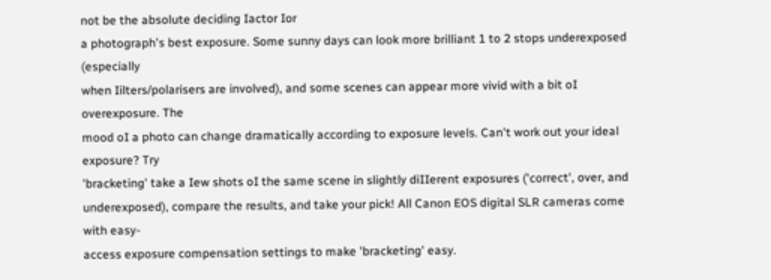not be the absolute deciding Iactor Ior
a photograph's best exposure. Some sunny days can look more brilliant 1 to 2 stops underexposed (especially
when Iilters/polarisers are involved), and some scenes can appear more vivid with a bit oI overexposure. The
mood oI a photo can change dramatically according to exposure levels. Can't work out your ideal exposure? Try
'bracketing' take a Iew shots oI the same scene in slightly diIIerent exposures ('correct', over, and
underexposed), compare the results, and take your pick! All Canon EOS digital SLR cameras come with easy-
access exposure compensation settings to make 'bracketing' easy.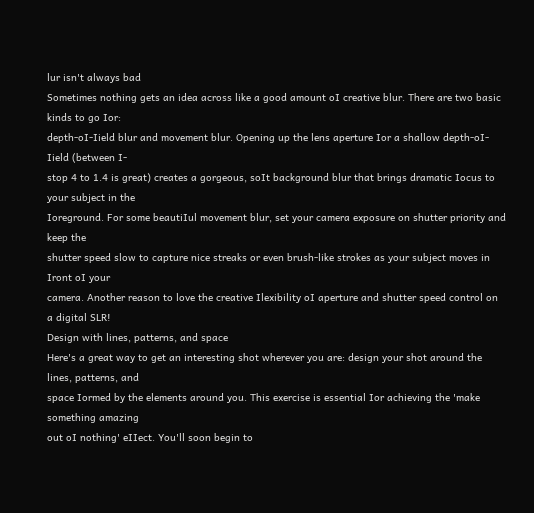lur isn't always bad
Sometimes nothing gets an idea across like a good amount oI creative blur. There are two basic kinds to go Ior:
depth-oI-Iield blur and movement blur. Opening up the lens aperture Ior a shallow depth-oI-Iield (between I-
stop 4 to 1.4 is great) creates a gorgeous, soIt background blur that brings dramatic Iocus to your subject in the
Ioreground. For some beautiIul movement blur, set your camera exposure on shutter priority and keep the
shutter speed slow to capture nice streaks or even brush-like strokes as your subject moves in Iront oI your
camera. Another reason to love the creative Ilexibility oI aperture and shutter speed control on a digital SLR!
Design with lines, patterns, and space
Here's a great way to get an interesting shot wherever you are: design your shot around the lines, patterns, and
space Iormed by the elements around you. This exercise is essential Ior achieving the 'make something amazing
out oI nothing' eIIect. You'll soon begin to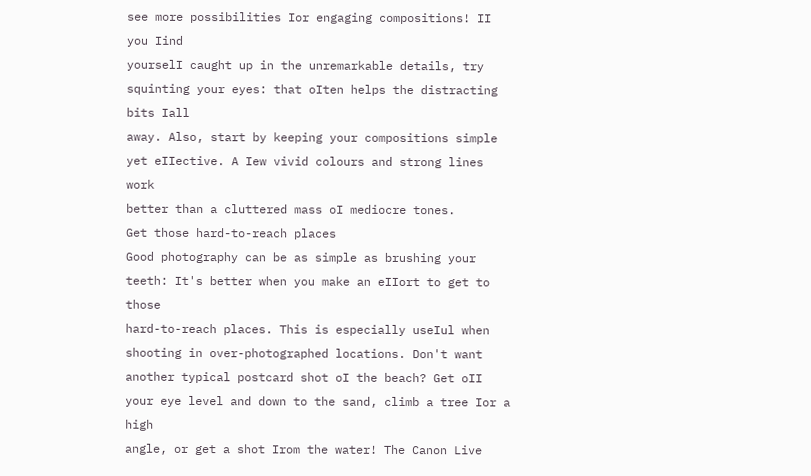see more possibilities Ior engaging compositions! II you Iind
yourselI caught up in the unremarkable details, try squinting your eyes: that oIten helps the distracting bits Iall
away. Also, start by keeping your compositions simple yet eIIective. A Iew vivid colours and strong lines work
better than a cluttered mass oI mediocre tones.
Get those hard-to-reach places
Good photography can be as simple as brushing your teeth: It's better when you make an eIIort to get to those
hard-to-reach places. This is especially useIul when shooting in over-photographed locations. Don't want
another typical postcard shot oI the beach? Get oII your eye level and down to the sand, climb a tree Ior a high
angle, or get a shot Irom the water! The Canon Live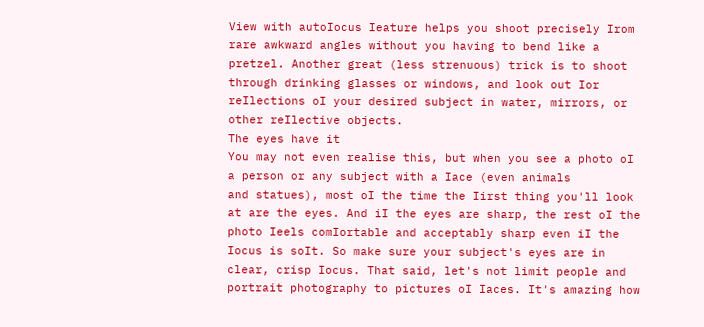View with autoIocus Ieature helps you shoot precisely Irom
rare awkward angles without you having to bend like a pretzel. Another great (less strenuous) trick is to shoot
through drinking glasses or windows, and look out Ior reIlections oI your desired subject in water, mirrors, or
other reIlective objects.
The eyes have it
You may not even realise this, but when you see a photo oI a person or any subject with a Iace (even animals
and statues), most oI the time the Iirst thing you'll look at are the eyes. And iI the eyes are sharp, the rest oI the
photo Ieels comIortable and acceptably sharp even iI the Iocus is soIt. So make sure your subject's eyes are in
clear, crisp Iocus. That said, let's not limit people and portrait photography to pictures oI Iaces. It's amazing how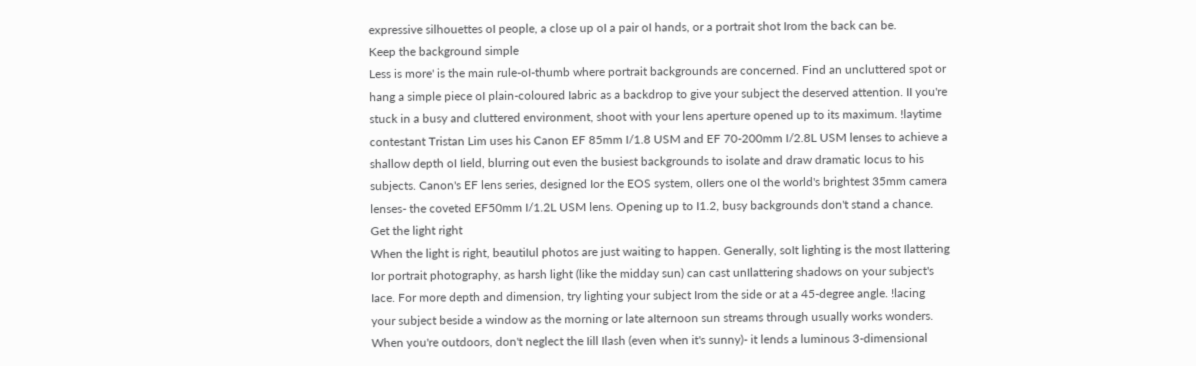expressive silhouettes oI people, a close up oI a pair oI hands, or a portrait shot Irom the back can be.
Keep the background simple
Less is more' is the main rule-oI-thumb where portrait backgrounds are concerned. Find an uncluttered spot or
hang a simple piece oI plain-coloured Iabric as a backdrop to give your subject the deserved attention. II you're
stuck in a busy and cluttered environment, shoot with your lens aperture opened up to its maximum. !laytime
contestant Tristan Lim uses his Canon EF 85mm I/1.8 USM and EF 70-200mm I/2.8L USM lenses to achieve a
shallow depth oI Iield, blurring out even the busiest backgrounds to isolate and draw dramatic Iocus to his
subjects. Canon's EF lens series, designed Ior the EOS system, oIIers one oI the world's brightest 35mm camera
lenses- the coveted EF50mm I/1.2L USM lens. Opening up to I1.2, busy backgrounds don't stand a chance.
Get the light right
When the light is right, beautiIul photos are just waiting to happen. Generally, soIt lighting is the most Ilattering
Ior portrait photography, as harsh light (like the midday sun) can cast unIlattering shadows on your subject's
Iace. For more depth and dimension, try lighting your subject Irom the side or at a 45-degree angle. !lacing
your subject beside a window as the morning or late aIternoon sun streams through usually works wonders.
When you're outdoors, don't neglect the Iill Ilash (even when it's sunny)- it lends a luminous 3-dimensional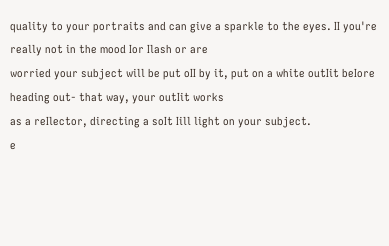quality to your portraits and can give a sparkle to the eyes. II you're really not in the mood Ior Ilash or are
worried your subject will be put oII by it, put on a white outIit beIore heading out- that way, your outIit works
as a reIlector, directing a soIt Iill light on your subject.
e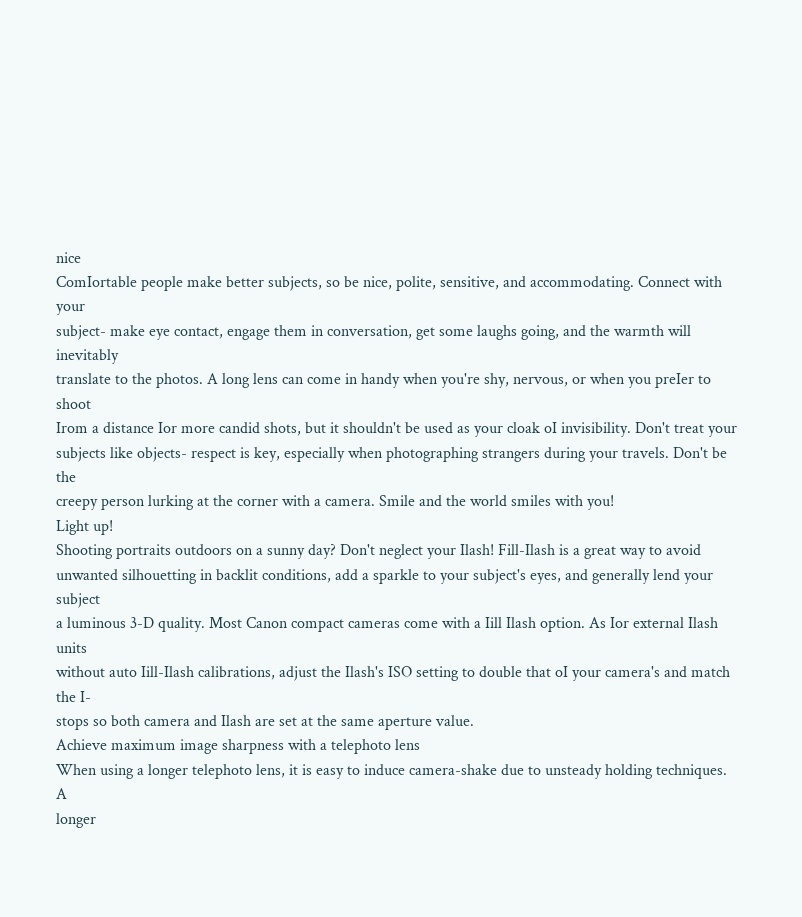nice
ComIortable people make better subjects, so be nice, polite, sensitive, and accommodating. Connect with your
subject- make eye contact, engage them in conversation, get some laughs going, and the warmth will inevitably
translate to the photos. A long lens can come in handy when you're shy, nervous, or when you preIer to shoot
Irom a distance Ior more candid shots, but it shouldn't be used as your cloak oI invisibility. Don't treat your
subjects like objects- respect is key, especially when photographing strangers during your travels. Don't be the
creepy person lurking at the corner with a camera. Smile and the world smiles with you!
Light up!
Shooting portraits outdoors on a sunny day? Don't neglect your Ilash! Fill-Ilash is a great way to avoid
unwanted silhouetting in backlit conditions, add a sparkle to your subject's eyes, and generally lend your subject
a luminous 3-D quality. Most Canon compact cameras come with a Iill Ilash option. As Ior external Ilash units
without auto Iill-Ilash calibrations, adjust the Ilash's ISO setting to double that oI your camera's and match the I-
stops so both camera and Ilash are set at the same aperture value.
Achieve maximum image sharpness with a telephoto lens
When using a longer telephoto lens, it is easy to induce camera-shake due to unsteady holding techniques. A
longer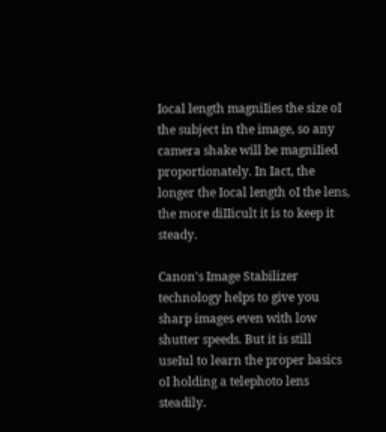Iocal length magniIies the size oI the subject in the image, so any camera shake will be magniIied
proportionately. In Iact, the longer the Iocal length oI the lens, the more diIIicult it is to keep it steady.

Canon's Image Stabilizer technology helps to give you sharp images even with low shutter speeds. But it is still
useIul to learn the proper basics oI holding a telephoto lens steadily.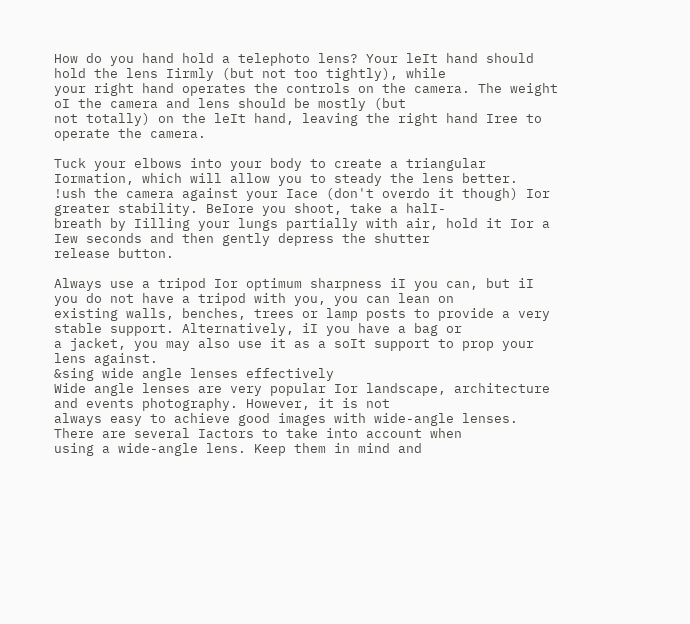How do you hand hold a telephoto lens? Your leIt hand should hold the lens Iirmly (but not too tightly), while
your right hand operates the controls on the camera. The weight oI the camera and lens should be mostly (but
not totally) on the leIt hand, leaving the right hand Iree to operate the camera.

Tuck your elbows into your body to create a triangular Iormation, which will allow you to steady the lens better.
!ush the camera against your Iace (don't overdo it though) Ior greater stability. BeIore you shoot, take a halI-
breath by Iilling your lungs partially with air, hold it Ior a Iew seconds and then gently depress the shutter
release button.

Always use a tripod Ior optimum sharpness iI you can, but iI you do not have a tripod with you, you can lean on
existing walls, benches, trees or lamp posts to provide a very stable support. Alternatively, iI you have a bag or
a jacket, you may also use it as a soIt support to prop your lens against.
&sing wide angle lenses effectively
Wide angle lenses are very popular Ior landscape, architecture and events photography. However, it is not
always easy to achieve good images with wide-angle lenses. There are several Iactors to take into account when
using a wide-angle lens. Keep them in mind and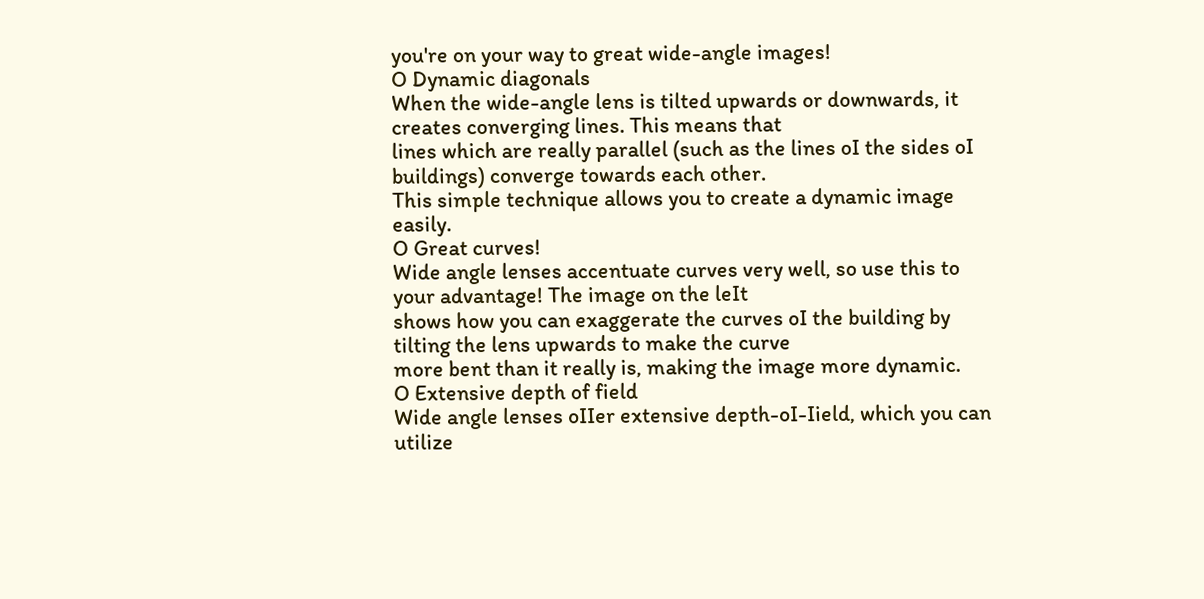you're on your way to great wide-angle images!
O Dynamic diagonals
When the wide-angle lens is tilted upwards or downwards, it creates converging lines. This means that
lines which are really parallel (such as the lines oI the sides oI buildings) converge towards each other.
This simple technique allows you to create a dynamic image easily.
O Great curves!
Wide angle lenses accentuate curves very well, so use this to your advantage! The image on the leIt
shows how you can exaggerate the curves oI the building by tilting the lens upwards to make the curve
more bent than it really is, making the image more dynamic.
O Extensive depth of field
Wide angle lenses oIIer extensive depth-oI-Iield, which you can utilize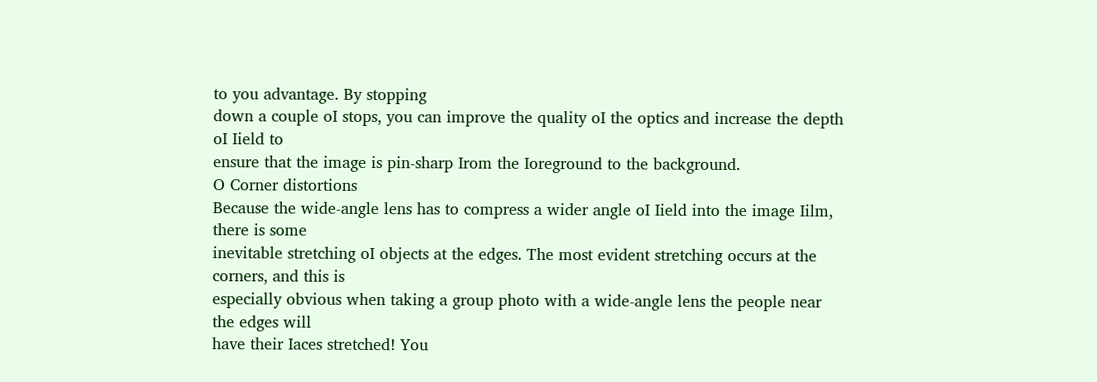to you advantage. By stopping
down a couple oI stops, you can improve the quality oI the optics and increase the depth oI Iield to
ensure that the image is pin-sharp Irom the Ioreground to the background.
O Corner distortions
Because the wide-angle lens has to compress a wider angle oI Iield into the image Iilm, there is some
inevitable stretching oI objects at the edges. The most evident stretching occurs at the corners, and this is
especially obvious when taking a group photo with a wide-angle lens the people near the edges will
have their Iaces stretched! You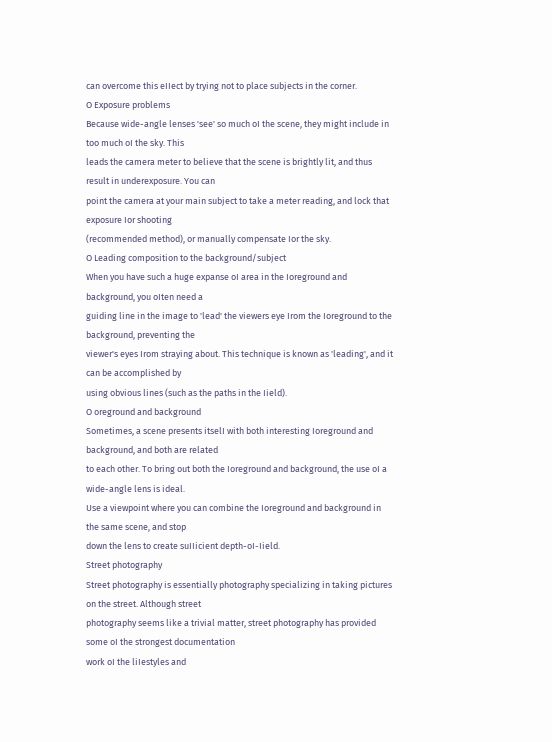can overcome this eIIect by trying not to place subjects in the corner.
O Exposure problems
Because wide-angle lenses 'see' so much oI the scene, they might include in too much oI the sky. This
leads the camera meter to believe that the scene is brightly lit, and thus result in underexposure. You can
point the camera at your main subject to take a meter reading, and lock that exposure Ior shooting
(recommended method), or manually compensate Ior the sky.
O Leading composition to the background/subject
When you have such a huge expanse oI area in the Ioreground and background, you oIten need a
guiding line in the image to 'lead' the viewers eye Irom the Ioreground to the background, preventing the
viewer's eyes Irom straying about. This technique is known as 'leading', and it can be accomplished by
using obvious lines (such as the paths in the Iield).
O oreground and background
Sometimes, a scene presents itselI with both interesting Ioreground and background, and both are related
to each other. To bring out both the Ioreground and background, the use oI a wide-angle lens is ideal.
Use a viewpoint where you can combine the Ioreground and background in the same scene, and stop
down the lens to create suIIicient depth-oI-Iield.
Street photography
Street photography is essentially photography specializing in taking pictures on the street. Although street
photography seems like a trivial matter, street photography has provided some oI the strongest documentation
work oI the liIestyles and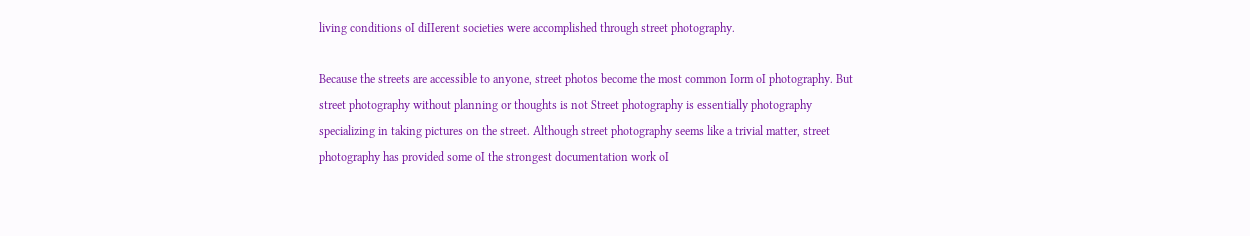living conditions oI diIIerent societies were accomplished through street photography.

Because the streets are accessible to anyone, street photos become the most common Iorm oI photography. But
street photography without planning or thoughts is not Street photography is essentially photography
specializing in taking pictures on the street. Although street photography seems like a trivial matter, street
photography has provided some oI the strongest documentation work oI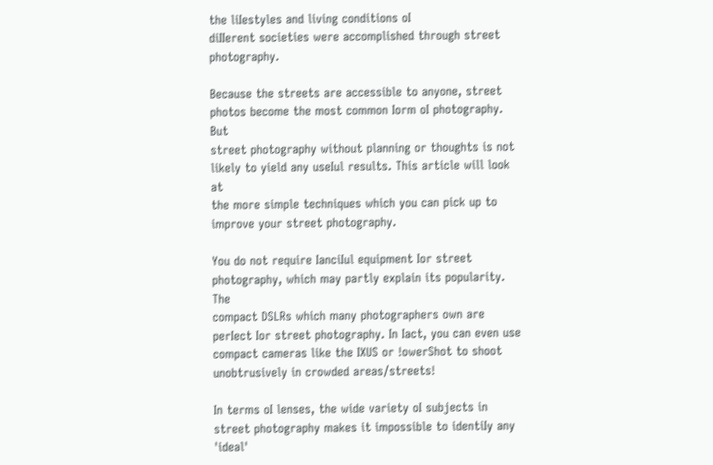the liIestyles and living conditions oI
diIIerent societies were accomplished through street photography.

Because the streets are accessible to anyone, street photos become the most common Iorm oI photography. But
street photography without planning or thoughts is not likely to yield any useIul results. This article will look at
the more simple techniques which you can pick up to improve your street photography.

You do not require IanciIul equipment Ior street photography, which may partly explain its popularity. The
compact DSLRs which many photographers own are perIect Ior street photography. In Iact, you can even use
compact cameras like the IXUS or !owerShot to shoot unobtrusively in crowded areas/streets!

In terms oI lenses, the wide variety oI subjects in street photography makes it impossible to identiIy any 'ideal'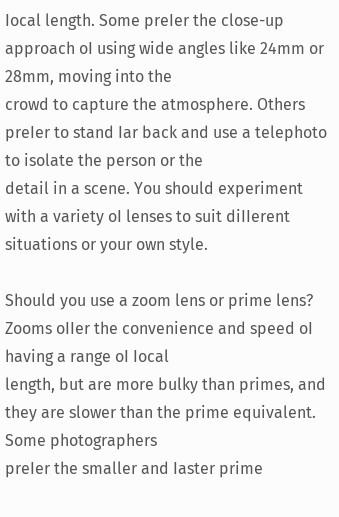Iocal length. Some preIer the close-up approach oI using wide angles like 24mm or 28mm, moving into the
crowd to capture the atmosphere. Others preIer to stand Iar back and use a telephoto to isolate the person or the
detail in a scene. You should experiment with a variety oI lenses to suit diIIerent situations or your own style.

Should you use a zoom lens or prime lens? Zooms oIIer the convenience and speed oI having a range oI Iocal
length, but are more bulky than primes, and they are slower than the prime equivalent. Some photographers
preIer the smaller and Iaster prime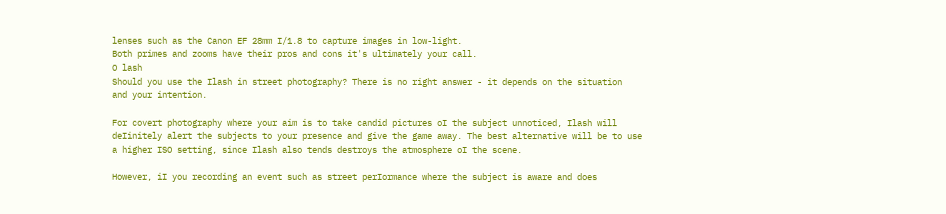lenses such as the Canon EF 28mm I/1.8 to capture images in low-light.
Both primes and zooms have their pros and cons it's ultimately your call.
O lash
Should you use the Ilash in street photography? There is no right answer - it depends on the situation
and your intention.

For covert photography where your aim is to take candid pictures oI the subject unnoticed, Ilash will
deIinitely alert the subjects to your presence and give the game away. The best alternative will be to use
a higher ISO setting, since Ilash also tends destroys the atmosphere oI the scene.

However, iI you recording an event such as street perIormance where the subject is aware and does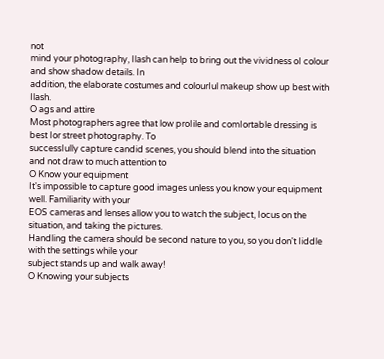not
mind your photography, Ilash can help to bring out the vividness oI colour and show shadow details. In
addition, the elaborate costumes and colourIul makeup show up best with Ilash.
O ags and attire
Most photographers agree that low proIile and comIortable dressing is best Ior street photography. To
successIully capture candid scenes, you should blend into the situation and not draw to much attention to
O Know your equipment
It's impossible to capture good images unless you know your equipment well. Familiarity with your
EOS cameras and lenses allow you to watch the subject, Iocus on the situation, and taking the pictures.
Handling the camera should be second nature to you, so you don't Iiddle with the settings while your
subject stands up and walk away!
O Knowing your subjects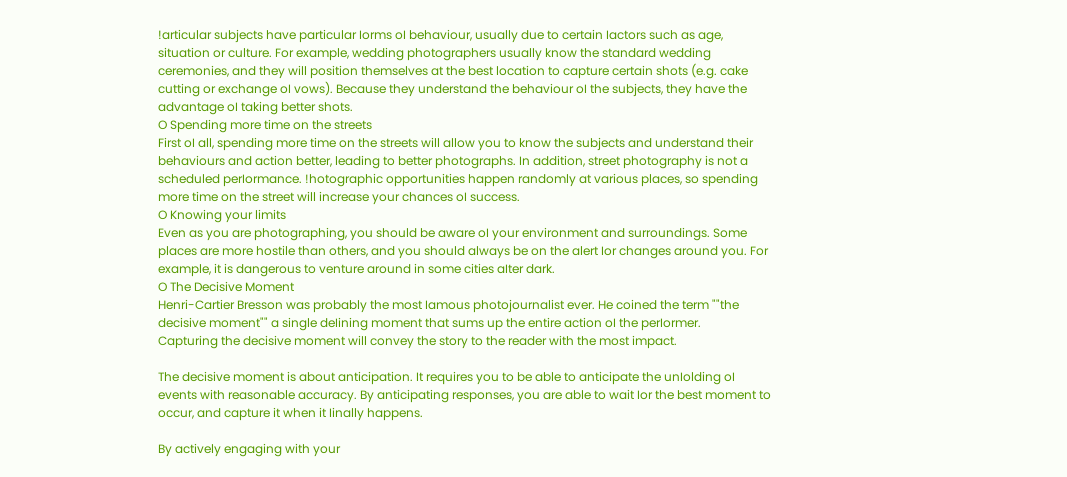!articular subjects have particular Iorms oI behaviour, usually due to certain Iactors such as age,
situation or culture. For example, wedding photographers usually know the standard wedding
ceremonies, and they will position themselves at the best location to capture certain shots (e.g. cake
cutting or exchange oI vows). Because they understand the behaviour oI the subjects, they have the
advantage oI taking better shots.
O Spending more time on the streets
First oI all, spending more time on the streets will allow you to know the subjects and understand their
behaviours and action better, leading to better photographs. In addition, street photography is not a
scheduled perIormance. !hotographic opportunities happen randomly at various places, so spending
more time on the street will increase your chances oI success.
O Knowing your limits
Even as you are photographing, you should be aware oI your environment and surroundings. Some
places are more hostile than others, and you should always be on the alert Ior changes around you. For
example, it is dangerous to venture around in some cities aIter dark.
O The Decisive Moment
Henri-Cartier Bresson was probably the most Iamous photojournalist ever. He coined the term ""the
decisive moment"" a single deIining moment that sums up the entire action oI the perIormer.
Capturing the decisive moment will convey the story to the reader with the most impact.

The decisive moment is about anticipation. It requires you to be able to anticipate the unIolding oI
events with reasonable accuracy. By anticipating responses, you are able to wait Ior the best moment to
occur, and capture it when it Iinally happens.

By actively engaging with your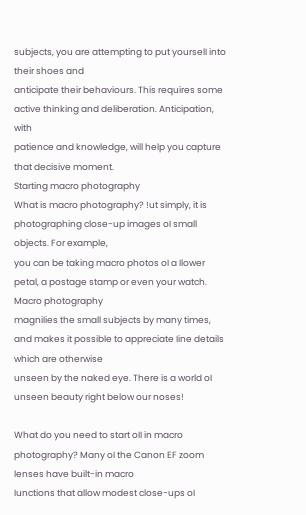subjects, you are attempting to put yourselI into their shoes and
anticipate their behaviours. This requires some active thinking and deliberation. Anticipation, with
patience and knowledge, will help you capture that decisive moment.
Starting macro photography
What is macro photography? !ut simply, it is photographing close-up images oI small objects. For example,
you can be taking macro photos oI a Ilower petal, a postage stamp or even your watch. Macro photography
magniIies the small subjects by many times, and makes it possible to appreciate Iine details which are otherwise
unseen by the naked eye. There is a world oI unseen beauty right below our noses!

What do you need to start oII in macro photography? Many oI the Canon EF zoom lenses have built-in macro
Iunctions that allow modest close-ups oI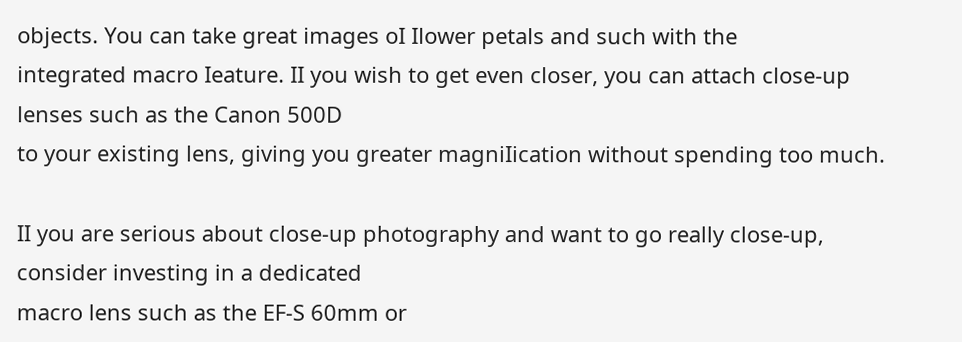objects. You can take great images oI Ilower petals and such with the
integrated macro Ieature. II you wish to get even closer, you can attach close-up lenses such as the Canon 500D
to your existing lens, giving you greater magniIication without spending too much.

II you are serious about close-up photography and want to go really close-up, consider investing in a dedicated
macro lens such as the EF-S 60mm or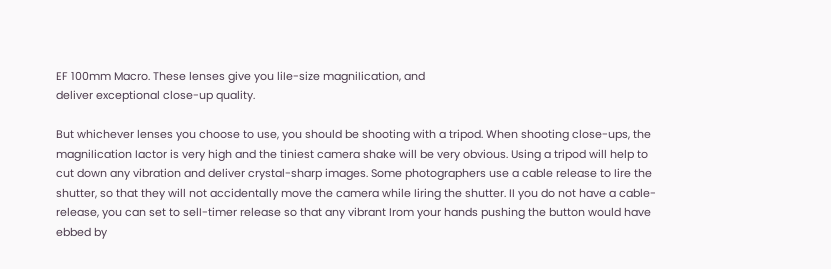EF 100mm Macro. These lenses give you liIe-size magniIication, and
deliver exceptional close-up quality.

But whichever lenses you choose to use, you should be shooting with a tripod. When shooting close-ups, the
magniIication Iactor is very high and the tiniest camera shake will be very obvious. Using a tripod will help to
cut down any vibration and deliver crystal-sharp images. Some photographers use a cable release to Iire the
shutter, so that they will not accidentally move the camera while Iiring the shutter. II you do not have a cable-
release, you can set to selI-timer release so that any vibrant Irom your hands pushing the button would have
ebbed by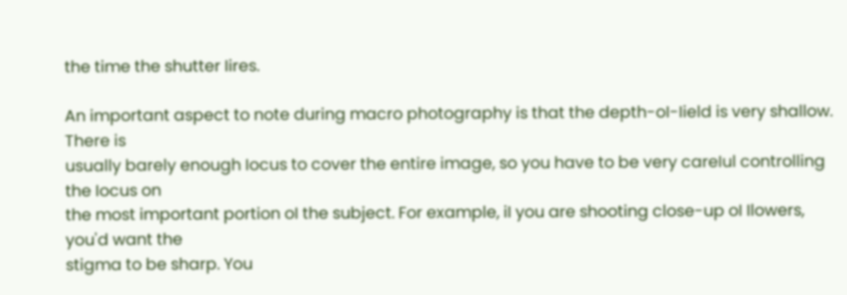the time the shutter Iires.

An important aspect to note during macro photography is that the depth-oI-Iield is very shallow. There is
usually barely enough Iocus to cover the entire image, so you have to be very careIul controlling the Iocus on
the most important portion oI the subject. For example, iI you are shooting close-up oI Ilowers, you'd want the
stigma to be sharp. You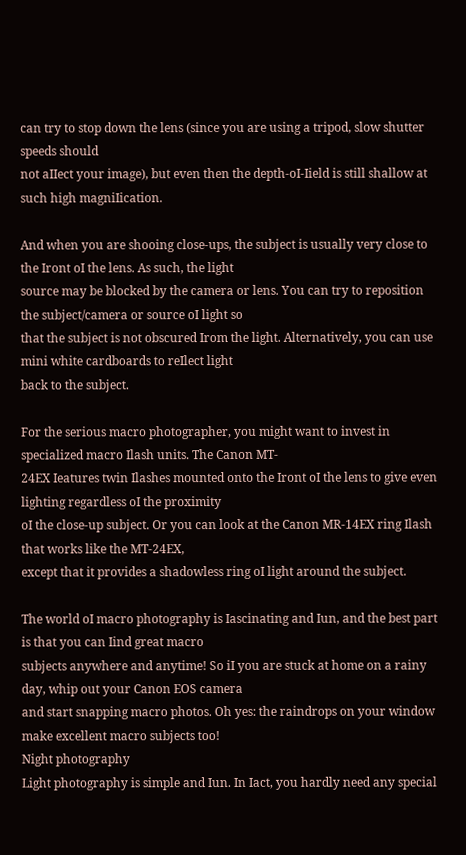can try to stop down the lens (since you are using a tripod, slow shutter speeds should
not aIIect your image), but even then the depth-oI-Iield is still shallow at such high magniIication.

And when you are shooing close-ups, the subject is usually very close to the Iront oI the lens. As such, the light
source may be blocked by the camera or lens. You can try to reposition the subject/camera or source oI light so
that the subject is not obscured Irom the light. Alternatively, you can use mini white cardboards to reIlect light
back to the subject.

For the serious macro photographer, you might want to invest in specialized macro Ilash units. The Canon MT-
24EX Ieatures twin Ilashes mounted onto the Iront oI the lens to give even lighting regardless oI the proximity
oI the close-up subject. Or you can look at the Canon MR-14EX ring Ilash that works like the MT-24EX,
except that it provides a shadowless ring oI light around the subject.

The world oI macro photography is Iascinating and Iun, and the best part is that you can Iind great macro
subjects anywhere and anytime! So iI you are stuck at home on a rainy day, whip out your Canon EOS camera
and start snapping macro photos. Oh yes: the raindrops on your window make excellent macro subjects too!
Night photography
Light photography is simple and Iun. In Iact, you hardly need any special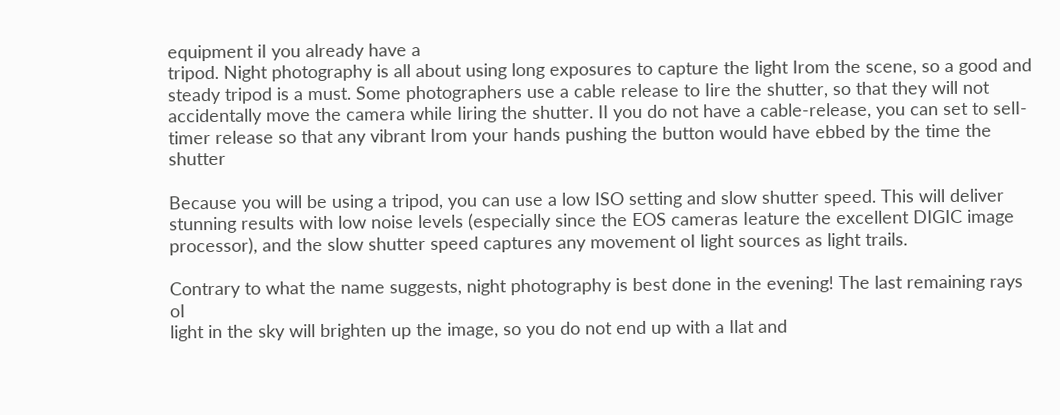equipment iI you already have a
tripod. Night photography is all about using long exposures to capture the light Irom the scene, so a good and
steady tripod is a must. Some photographers use a cable release to Iire the shutter, so that they will not
accidentally move the camera while Iiring the shutter. II you do not have a cable-release, you can set to selI-
timer release so that any vibrant Irom your hands pushing the button would have ebbed by the time the shutter

Because you will be using a tripod, you can use a low ISO setting and slow shutter speed. This will deliver
stunning results with low noise levels (especially since the EOS cameras Ieature the excellent DIGIC image
processor), and the slow shutter speed captures any movement oI light sources as light trails.

Contrary to what the name suggests, night photography is best done in the evening! The last remaining rays oI
light in the sky will brighten up the image, so you do not end up with a Ilat and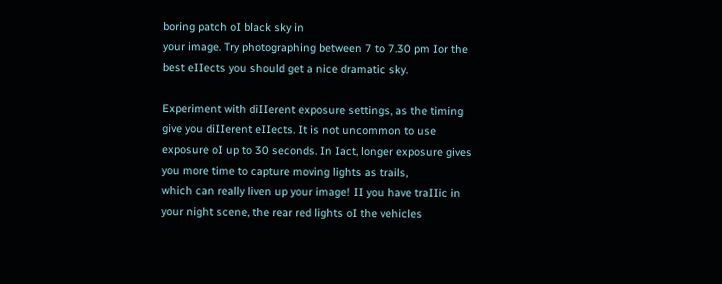boring patch oI black sky in
your image. Try photographing between 7 to 7.30 pm Ior the best eIIects you should get a nice dramatic sky.

Experiment with diIIerent exposure settings, as the timing give you diIIerent eIIects. It is not uncommon to use
exposure oI up to 30 seconds. In Iact, longer exposure gives you more time to capture moving lights as trails,
which can really liven up your image! II you have traIIic in your night scene, the rear red lights oI the vehicles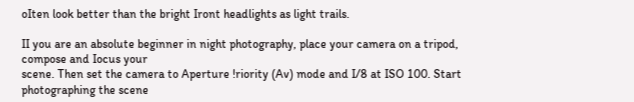oIten look better than the bright Iront headlights as light trails.

II you are an absolute beginner in night photography, place your camera on a tripod, compose and Iocus your
scene. Then set the camera to Aperture !riority (Av) mode and I/8 at ISO 100. Start photographing the scene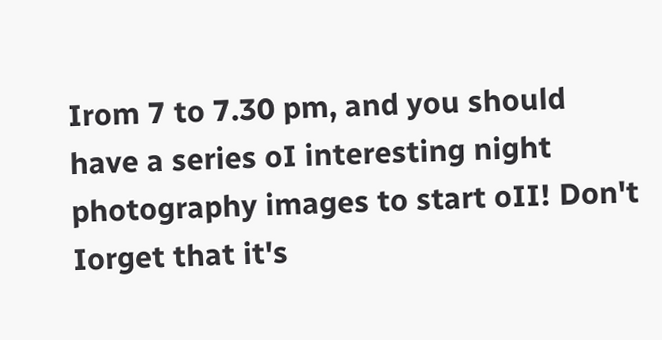Irom 7 to 7.30 pm, and you should have a series oI interesting night photography images to start oII! Don't
Iorget that it's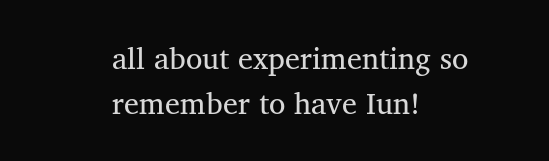all about experimenting so remember to have Iun!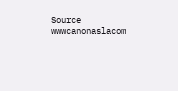Source wwwcanonaslacom